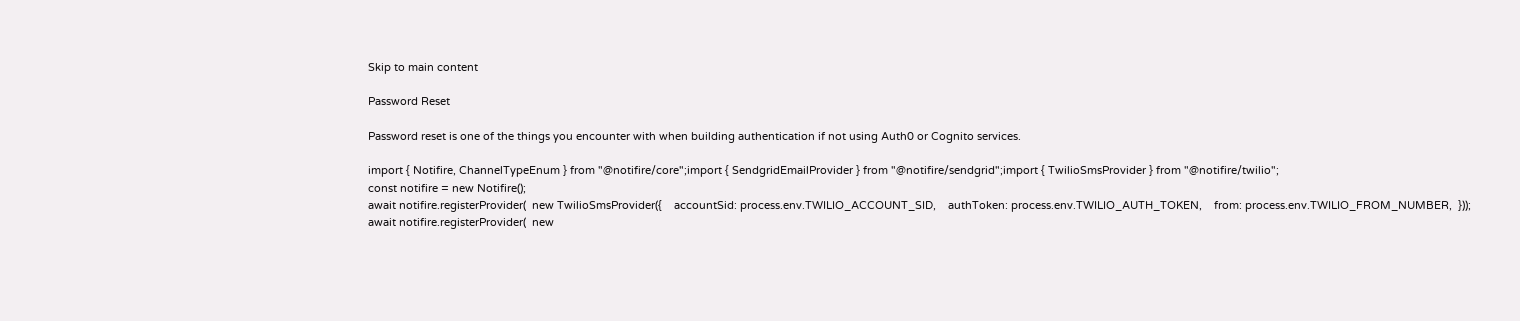Skip to main content

Password Reset

Password reset is one of the things you encounter with when building authentication if not using Auth0 or Cognito services.

import { Notifire, ChannelTypeEnum } from "@notifire/core";import { SendgridEmailProvider } from "@notifire/sendgrid";import { TwilioSmsProvider } from "@notifire/twilio";
const notifire = new Notifire();
await notifire.registerProvider(  new TwilioSmsProvider({    accountSid: process.env.TWILIO_ACCOUNT_SID,    authToken: process.env.TWILIO_AUTH_TOKEN,    from: process.env.TWILIO_FROM_NUMBER,  }));
await notifire.registerProvider(  new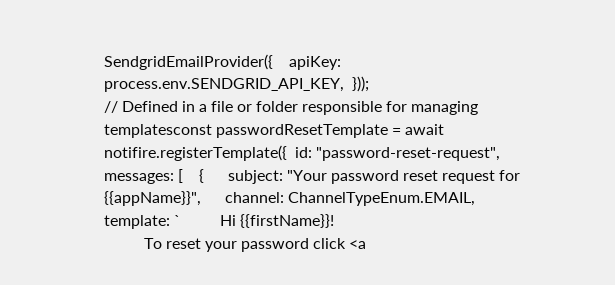SendgridEmailProvider({    apiKey: process.env.SENDGRID_API_KEY,  }));
// Defined in a file or folder responsible for managing templatesconst passwordResetTemplate = await notifire.registerTemplate({  id: "password-reset-request",  messages: [    {      subject: "Your password reset request for {{appName}}",      channel: ChannelTypeEnum.EMAIL,      template: `          Hi {{firstName}}!
          To reset your password click <a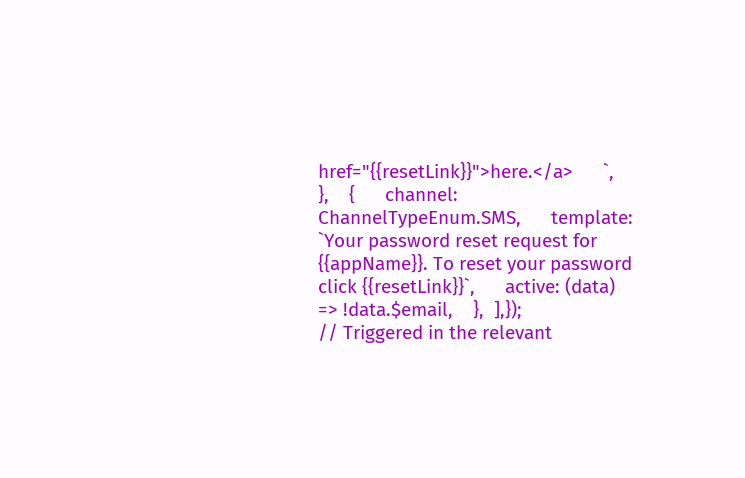href="{{resetLink}}">here.</a>      `,    },    {      channel: ChannelTypeEnum.SMS,      template: `Your password reset request for {{appName}}. To reset your password click {{resetLink}}`,      active: (data) => !data.$email,    },  ],});
// Triggered in the relevant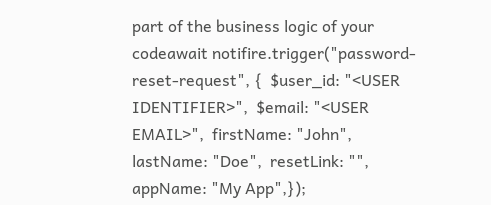part of the business logic of your codeawait notifire.trigger("password-reset-request", {  $user_id: "<USER IDENTIFIER>",  $email: "<USER EMAIL>",  firstName: "John",  lastName: "Doe",  resetLink: "",  appName: "My App",});